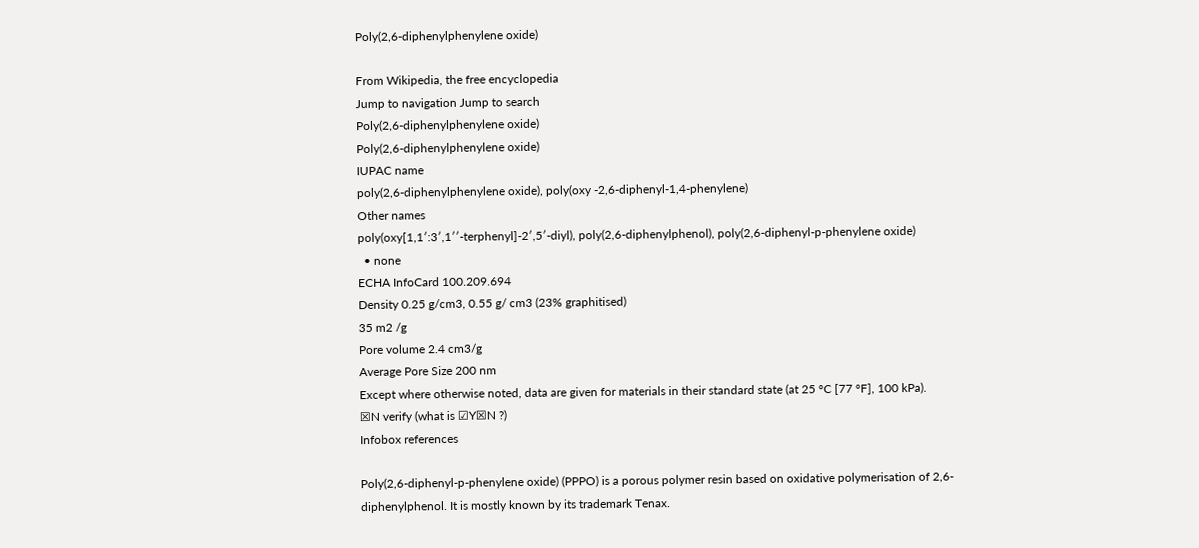Poly(2,6-diphenylphenylene oxide)

From Wikipedia, the free encyclopedia
Jump to navigation Jump to search
Poly(2,6-diphenylphenylene oxide)
Poly(2,6-diphenylphenylene oxide)
IUPAC name
poly(2,6-diphenylphenylene oxide), poly(oxy -2,6-diphenyl-1,4-phenylene)
Other names
poly(oxy[1,1′:3′,1′′-terphenyl]-2′,5′-diyl), poly(2,6-diphenylphenol), poly(2,6-diphenyl-p-phenylene oxide)
  • none
ECHA InfoCard 100.209.694
Density 0.25 g/cm3, 0.55 g/ cm3 (23% graphitised)
35 m2 /g
Pore volume 2.4 cm3/g
Average Pore Size 200 nm
Except where otherwise noted, data are given for materials in their standard state (at 25 °C [77 °F], 100 kPa).
☒N verify (what is ☑Y☒N ?)
Infobox references

Poly(2,6-diphenyl-p-phenylene oxide) (PPPO) is a porous polymer resin based on oxidative polymerisation of 2,6-diphenylphenol. It is mostly known by its trademark Tenax.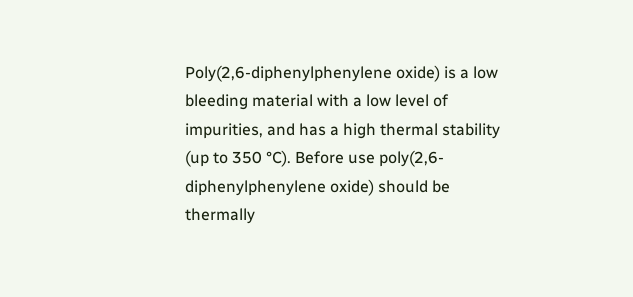Poly(2,6-diphenylphenylene oxide) is a low bleeding material with a low level of impurities, and has a high thermal stability (up to 350 °C). Before use poly(2,6-diphenylphenylene oxide) should be thermally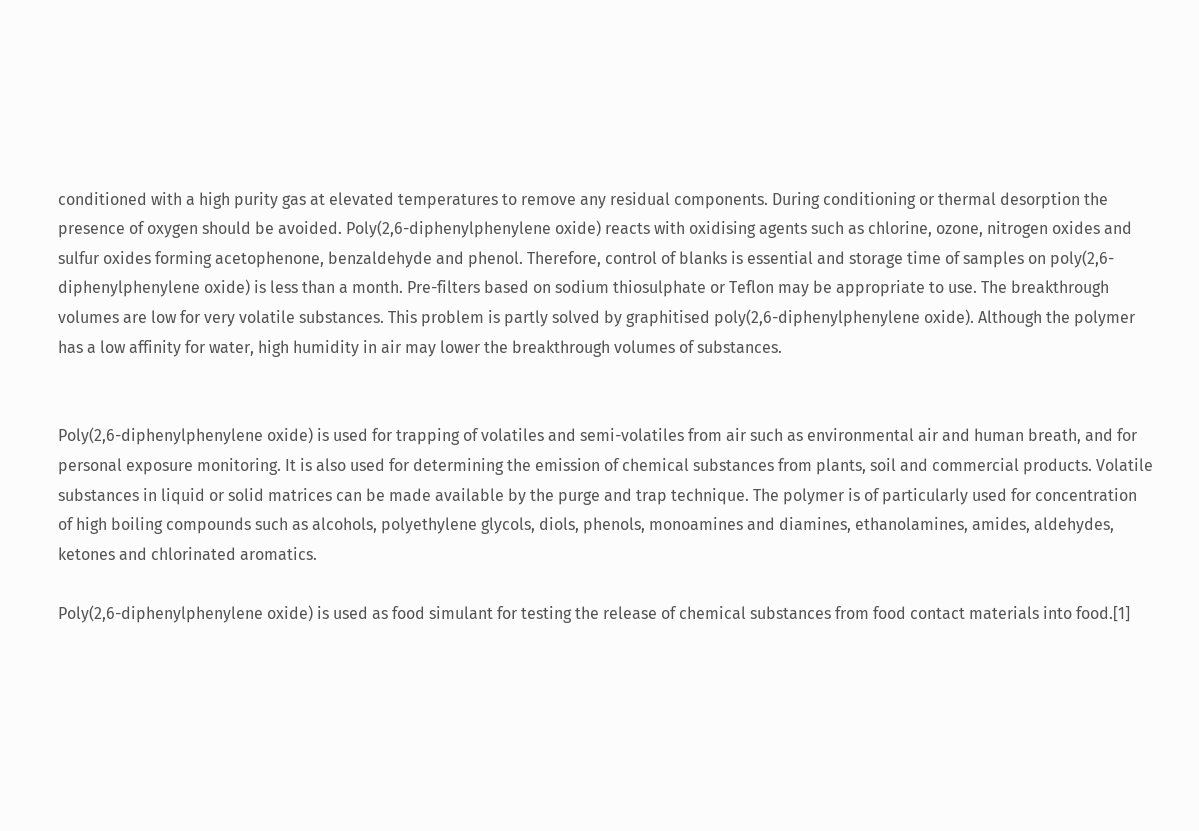conditioned with a high purity gas at elevated temperatures to remove any residual components. During conditioning or thermal desorption the presence of oxygen should be avoided. Poly(2,6-diphenylphenylene oxide) reacts with oxidising agents such as chlorine, ozone, nitrogen oxides and sulfur oxides forming acetophenone, benzaldehyde and phenol. Therefore, control of blanks is essential and storage time of samples on poly(2,6-diphenylphenylene oxide) is less than a month. Pre-filters based on sodium thiosulphate or Teflon may be appropriate to use. The breakthrough volumes are low for very volatile substances. This problem is partly solved by graphitised poly(2,6-diphenylphenylene oxide). Although the polymer has a low affinity for water, high humidity in air may lower the breakthrough volumes of substances.


Poly(2,6-diphenylphenylene oxide) is used for trapping of volatiles and semi-volatiles from air such as environmental air and human breath, and for personal exposure monitoring. It is also used for determining the emission of chemical substances from plants, soil and commercial products. Volatile substances in liquid or solid matrices can be made available by the purge and trap technique. The polymer is of particularly used for concentration of high boiling compounds such as alcohols, polyethylene glycols, diols, phenols, monoamines and diamines, ethanolamines, amides, aldehydes, ketones and chlorinated aromatics.

Poly(2,6-diphenylphenylene oxide) is used as food simulant for testing the release of chemical substances from food contact materials into food.[1]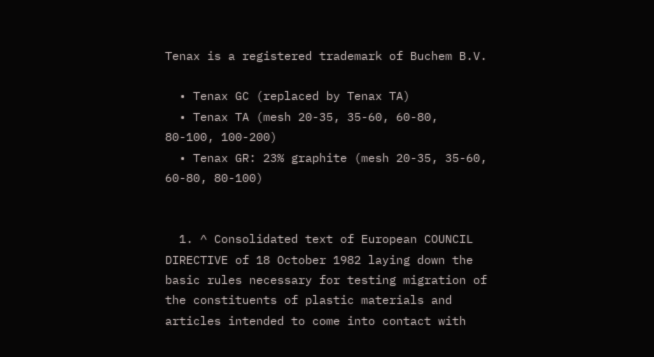Tenax is a registered trademark of Buchem B.V.

  • Tenax GC (replaced by Tenax TA)
  • Tenax TA (mesh 20-35, 35-60, 60-80, 80-100, 100-200)
  • Tenax GR: 23% graphite (mesh 20-35, 35-60, 60-80, 80-100)


  1. ^ Consolidated text of European COUNCIL DIRECTIVE of 18 October 1982 laying down the basic rules necessary for testing migration of the constituents of plastic materials and articles intended to come into contact with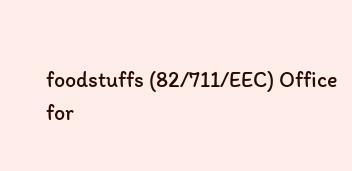foodstuffs (82/711/EEC) Office for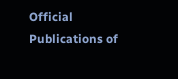Official Publications of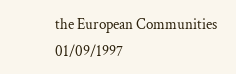the European Communities 01/09/1997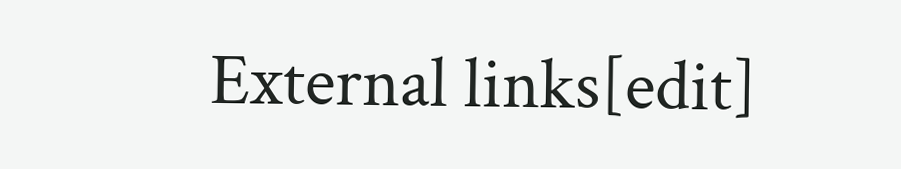External links[edit]